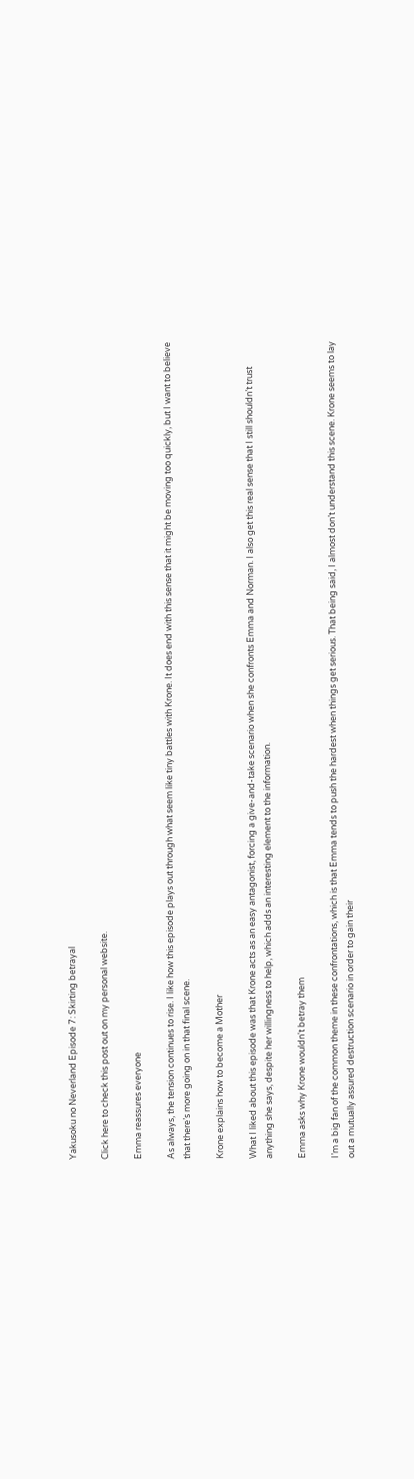Yakusoku no Neverland Episode 7: Skirting betrayal

Click here to check this post out on my personal website.

Emma reassures everyone

As always, the tension continues to rise. I like how this episode plays out through what seem like tiny battles with Krone. It does end with this sense that it might be moving too quickly, but I want to believe that there’s more going on in that final scene.

Krone explains how to become a Mother

What I liked about this episode was that Krone acts as an easy antagonist, forcing a give-and-take scenario when she confronts Emma and Norman. I also get this real sense that I still shouldn’t trust anything she says, despite her willingness to help, which adds an interesting element to the information.

Emma asks why Krone wouldn't betray them

I’m a big fan of the common theme in these confrontations, which is that Emma tends to push the hardest when things get serious. That being said, I almost don’t understand this scene. Krone seems to lay out a mutually assured destruction scenario in order to gain their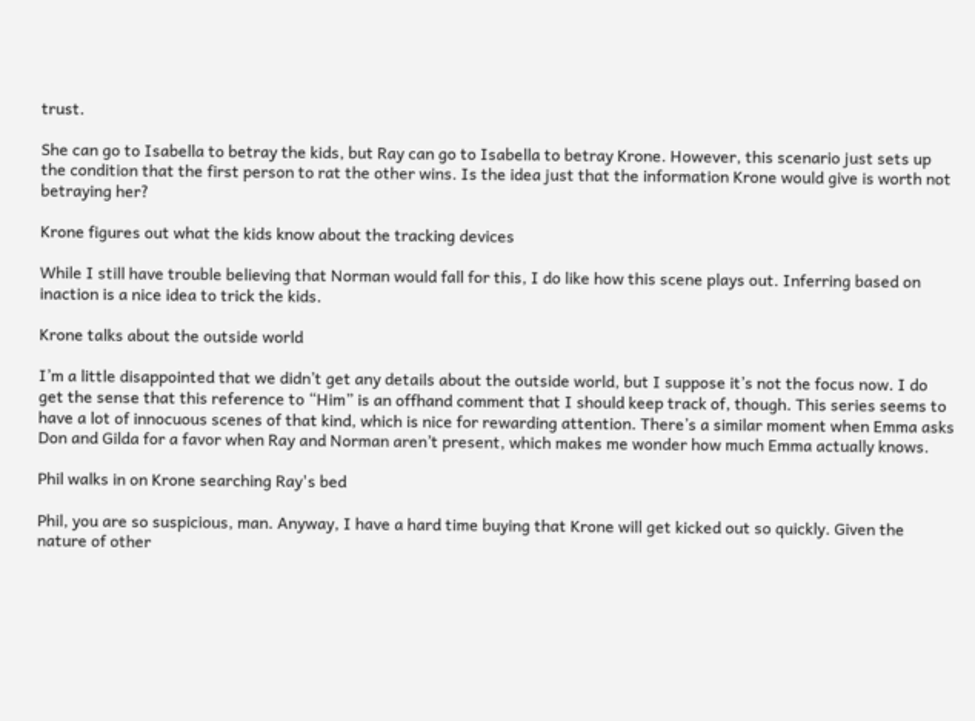trust.

She can go to Isabella to betray the kids, but Ray can go to Isabella to betray Krone. However, this scenario just sets up the condition that the first person to rat the other wins. Is the idea just that the information Krone would give is worth not betraying her?

Krone figures out what the kids know about the tracking devices

While I still have trouble believing that Norman would fall for this, I do like how this scene plays out. Inferring based on inaction is a nice idea to trick the kids.

Krone talks about the outside world

I’m a little disappointed that we didn’t get any details about the outside world, but I suppose it’s not the focus now. I do get the sense that this reference to “Him” is an offhand comment that I should keep track of, though. This series seems to have a lot of innocuous scenes of that kind, which is nice for rewarding attention. There’s a similar moment when Emma asks Don and Gilda for a favor when Ray and Norman aren’t present, which makes me wonder how much Emma actually knows.

Phil walks in on Krone searching Ray's bed

Phil, you are so suspicious, man. Anyway, I have a hard time buying that Krone will get kicked out so quickly. Given the nature of other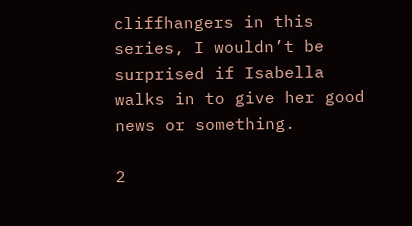cliffhangers in this series, I wouldn’t be surprised if Isabella walks in to give her good news or something.

2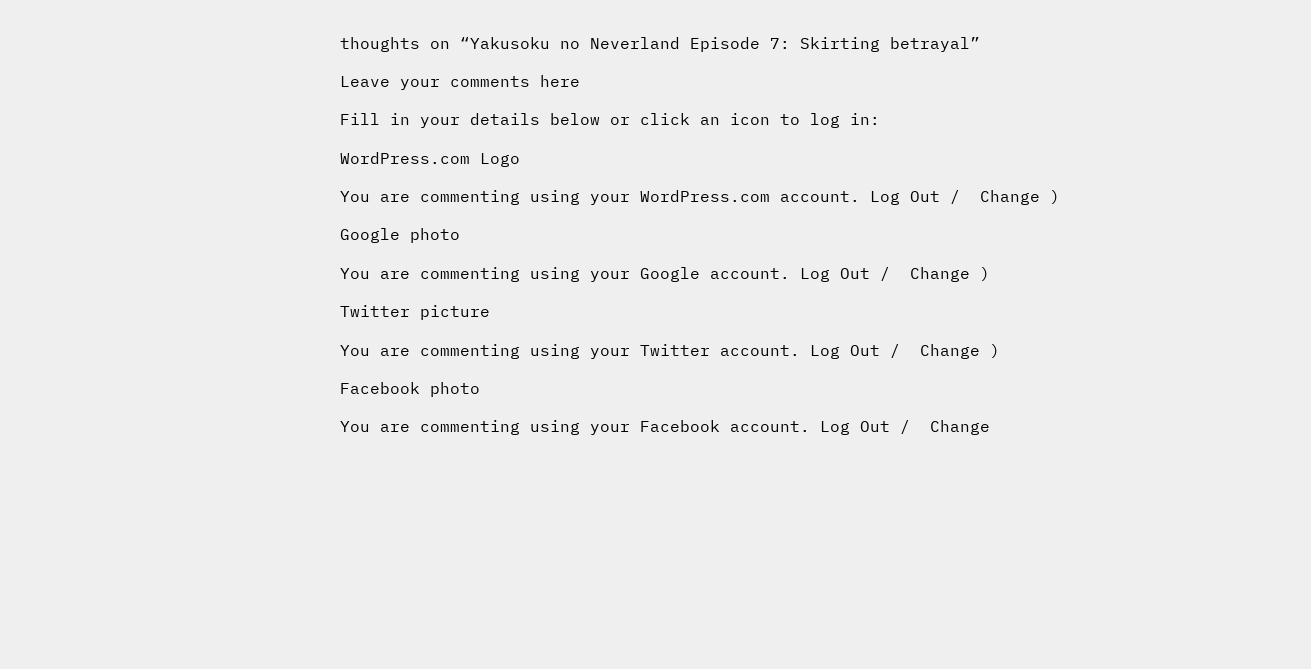thoughts on “Yakusoku no Neverland Episode 7: Skirting betrayal”

Leave your comments here

Fill in your details below or click an icon to log in:

WordPress.com Logo

You are commenting using your WordPress.com account. Log Out /  Change )

Google photo

You are commenting using your Google account. Log Out /  Change )

Twitter picture

You are commenting using your Twitter account. Log Out /  Change )

Facebook photo

You are commenting using your Facebook account. Log Out /  Change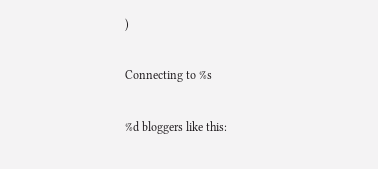)

Connecting to %s

%d bloggers like this: